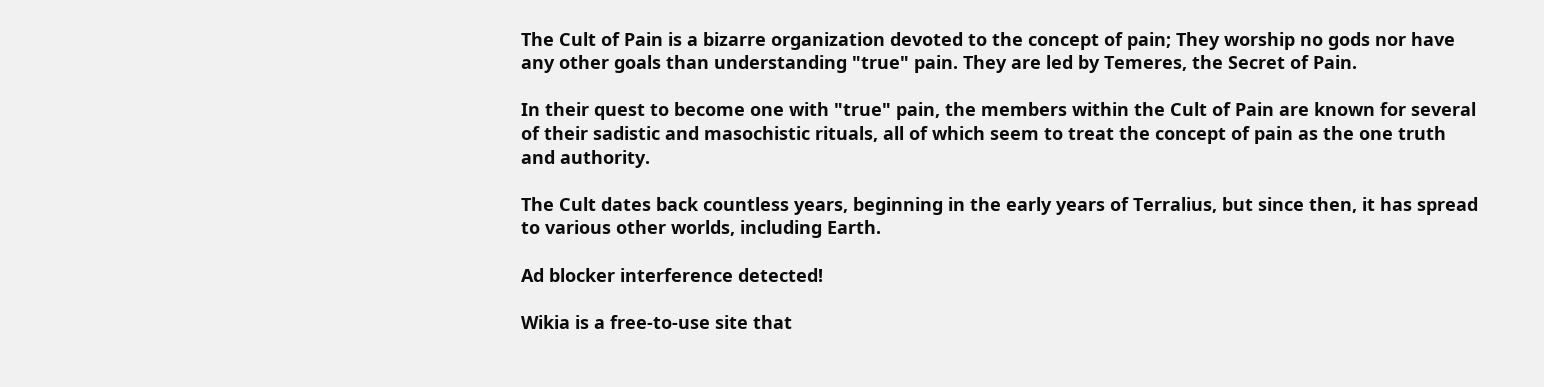The Cult of Pain is a bizarre organization devoted to the concept of pain; They worship no gods nor have any other goals than understanding "true" pain. They are led by Temeres, the Secret of Pain.

In their quest to become one with "true" pain, the members within the Cult of Pain are known for several of their sadistic and masochistic rituals, all of which seem to treat the concept of pain as the one truth and authority.

The Cult dates back countless years, beginning in the early years of Terralius, but since then, it has spread to various other worlds, including Earth.

Ad blocker interference detected!

Wikia is a free-to-use site that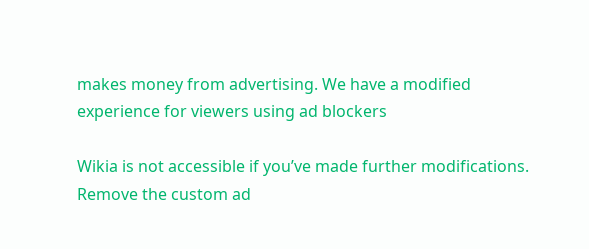makes money from advertising. We have a modified experience for viewers using ad blockers

Wikia is not accessible if you’ve made further modifications. Remove the custom ad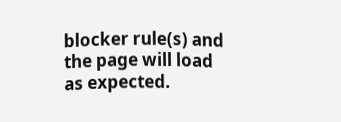blocker rule(s) and the page will load as expected.